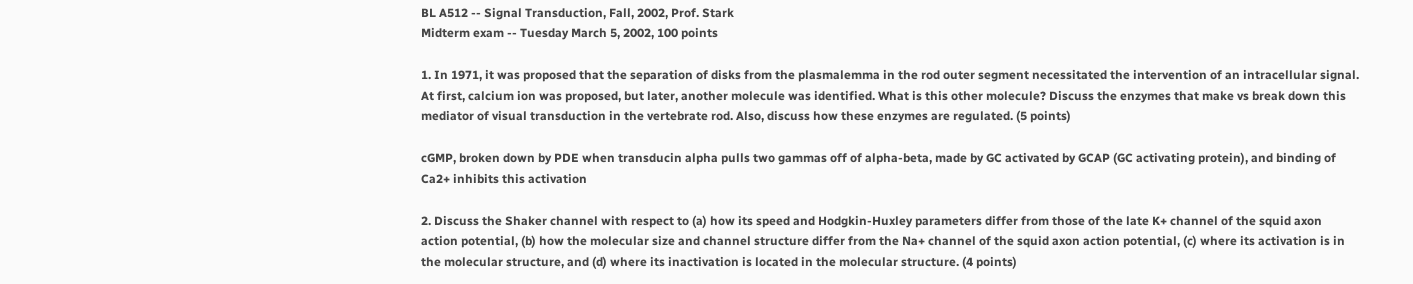BL A512 -- Signal Transduction, Fall, 2002, Prof. Stark
Midterm exam -- Tuesday March 5, 2002, 100 points

1. In 1971, it was proposed that the separation of disks from the plasmalemma in the rod outer segment necessitated the intervention of an intracellular signal. At first, calcium ion was proposed, but later, another molecule was identified. What is this other molecule? Discuss the enzymes that make vs break down this mediator of visual transduction in the vertebrate rod. Also, discuss how these enzymes are regulated. (5 points)

cGMP, broken down by PDE when transducin alpha pulls two gammas off of alpha-beta, made by GC activated by GCAP (GC activating protein), and binding of Ca2+ inhibits this activation

2. Discuss the Shaker channel with respect to (a) how its speed and Hodgkin-Huxley parameters differ from those of the late K+ channel of the squid axon action potential, (b) how the molecular size and channel structure differ from the Na+ channel of the squid axon action potential, (c) where its activation is in the molecular structure, and (d) where its inactivation is located in the molecular structure. (4 points)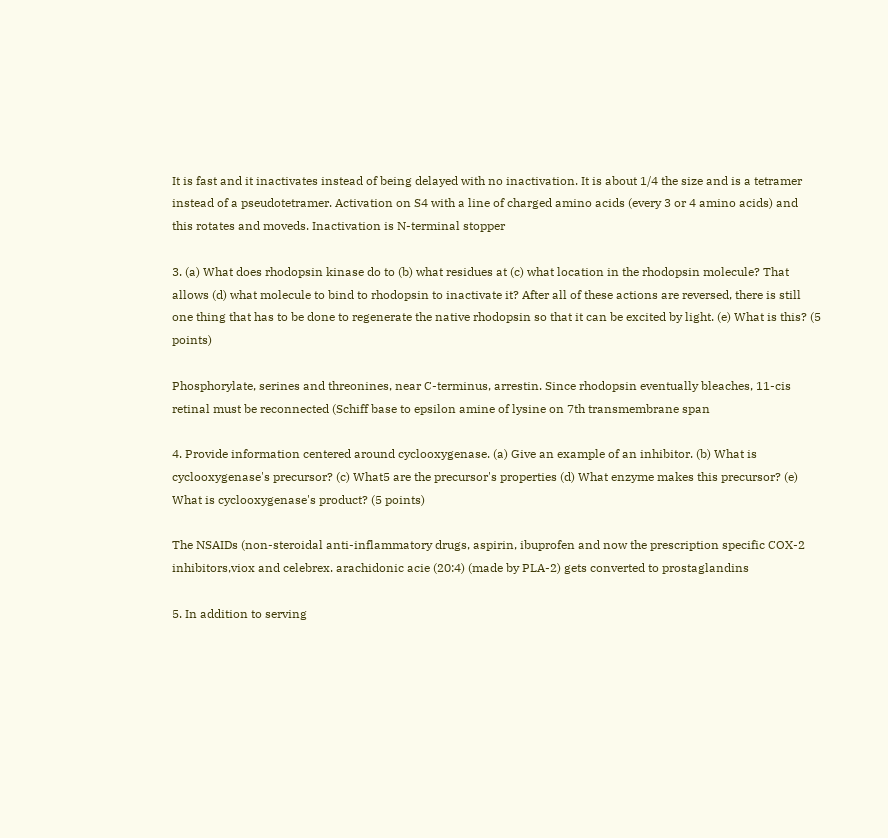It is fast and it inactivates instead of being delayed with no inactivation. It is about 1/4 the size and is a tetramer instead of a pseudotetramer. Activation on S4 with a line of charged amino acids (every 3 or 4 amino acids) and this rotates and moveds. Inactivation is N-terminal stopper

3. (a) What does rhodopsin kinase do to (b) what residues at (c) what location in the rhodopsin molecule? That allows (d) what molecule to bind to rhodopsin to inactivate it? After all of these actions are reversed, there is still one thing that has to be done to regenerate the native rhodopsin so that it can be excited by light. (e) What is this? (5 points)

Phosphorylate, serines and threonines, near C-terminus, arrestin. Since rhodopsin eventually bleaches, 11-cis retinal must be reconnected (Schiff base to epsilon amine of lysine on 7th transmembrane span

4. Provide information centered around cyclooxygenase. (a) Give an example of an inhibitor. (b) What is cyclooxygenase's precursor? (c) What5 are the precursor's properties (d) What enzyme makes this precursor? (e) What is cyclooxygenase's product? (5 points)

The NSAIDs (non-steroidal anti-inflammatory drugs, aspirin, ibuprofen and now the prescription specific COX-2 inhibitors,viox and celebrex. arachidonic acie (20:4) (made by PLA-2) gets converted to prostaglandins

5. In addition to serving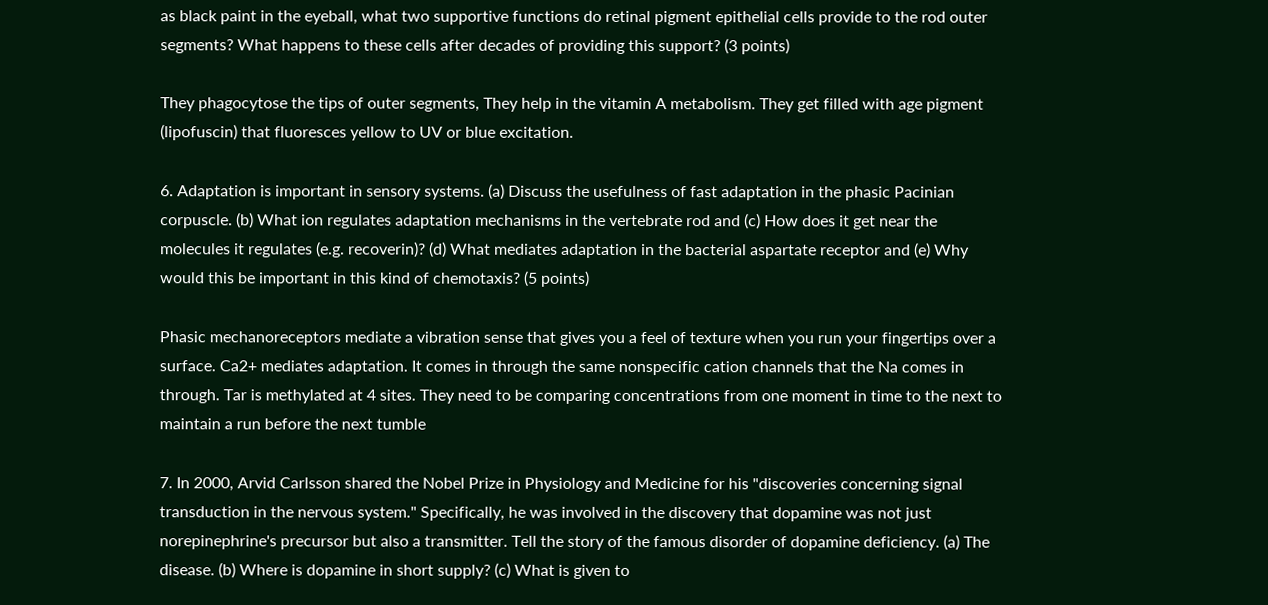as black paint in the eyeball, what two supportive functions do retinal pigment epithelial cells provide to the rod outer segments? What happens to these cells after decades of providing this support? (3 points)

They phagocytose the tips of outer segments, They help in the vitamin A metabolism. They get filled with age pigment (lipofuscin) that fluoresces yellow to UV or blue excitation.

6. Adaptation is important in sensory systems. (a) Discuss the usefulness of fast adaptation in the phasic Pacinian corpuscle. (b) What ion regulates adaptation mechanisms in the vertebrate rod and (c) How does it get near the molecules it regulates (e.g. recoverin)? (d) What mediates adaptation in the bacterial aspartate receptor and (e) Why would this be important in this kind of chemotaxis? (5 points)

Phasic mechanoreceptors mediate a vibration sense that gives you a feel of texture when you run your fingertips over a surface. Ca2+ mediates adaptation. It comes in through the same nonspecific cation channels that the Na comes in through. Tar is methylated at 4 sites. They need to be comparing concentrations from one moment in time to the next to maintain a run before the next tumble

7. In 2000, Arvid Carlsson shared the Nobel Prize in Physiology and Medicine for his "discoveries concerning signal transduction in the nervous system." Specifically, he was involved in the discovery that dopamine was not just norepinephrine's precursor but also a transmitter. Tell the story of the famous disorder of dopamine deficiency. (a) The disease. (b) Where is dopamine in short supply? (c) What is given to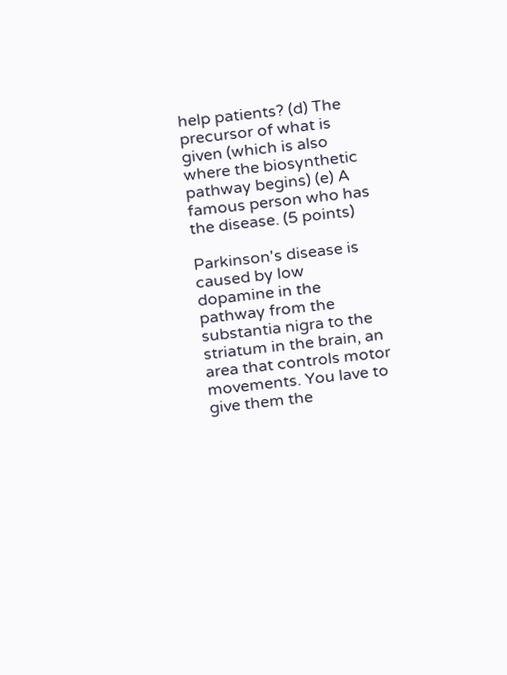help patients? (d) The precursor of what is given (which is also where the biosynthetic pathway begins) (e) A famous person who has the disease. (5 points)

Parkinson's disease is caused by low dopamine in the pathway from the substantia nigra to the striatum in the brain, an area that controls motor movements. You lave to give them the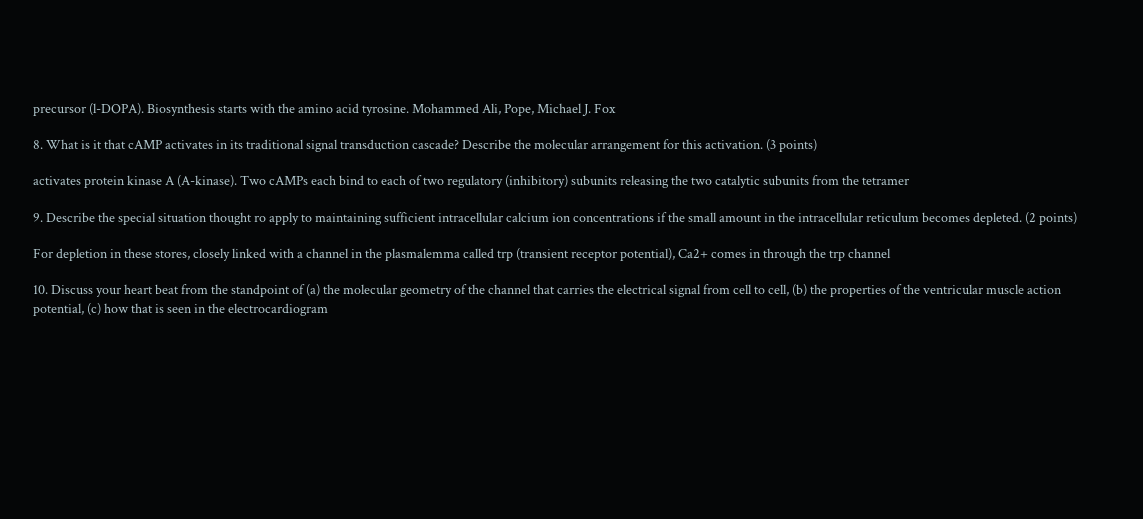precursor (l-DOPA). Biosynthesis starts with the amino acid tyrosine. Mohammed Ali, Pope, Michael J. Fox

8. What is it that cAMP activates in its traditional signal transduction cascade? Describe the molecular arrangement for this activation. (3 points)

activates protein kinase A (A-kinase). Two cAMPs each bind to each of two regulatory (inhibitory) subunits releasing the two catalytic subunits from the tetramer

9. Describe the special situation thought ro apply to maintaining sufficient intracellular calcium ion concentrations if the small amount in the intracellular reticulum becomes depleted. (2 points)

For depletion in these stores, closely linked with a channel in the plasmalemma called trp (transient receptor potential), Ca2+ comes in through the trp channel

10. Discuss your heart beat from the standpoint of (a) the molecular geometry of the channel that carries the electrical signal from cell to cell, (b) the properties of the ventricular muscle action potential, (c) how that is seen in the electrocardiogram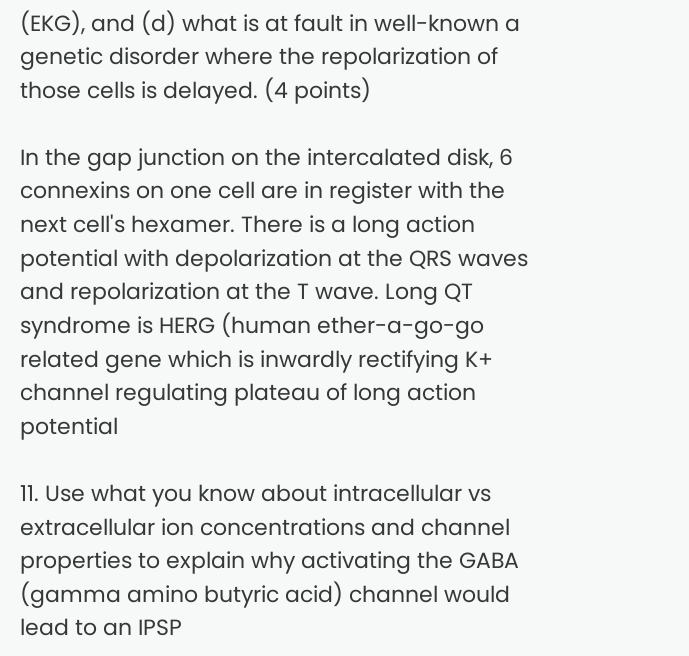(EKG), and (d) what is at fault in well-known a genetic disorder where the repolarization of those cells is delayed. (4 points)

In the gap junction on the intercalated disk, 6 connexins on one cell are in register with the next cell's hexamer. There is a long action potential with depolarization at the QRS waves and repolarization at the T wave. Long QT syndrome is HERG (human ether-a-go-go related gene which is inwardly rectifying K+ channel regulating plateau of long action potential

11. Use what you know about intracellular vs extracellular ion concentrations and channel properties to explain why activating the GABA (gamma amino butyric acid) channel would lead to an IPSP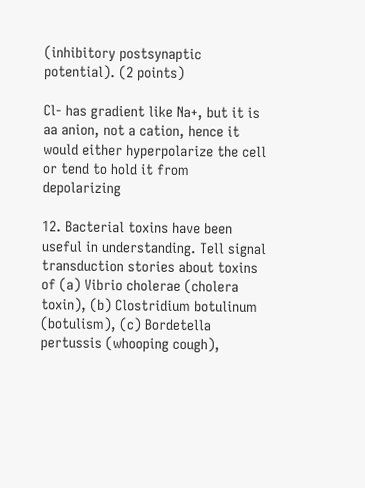(inhibitory postsynaptic potential). (2 points)

Cl- has gradient like Na+, but it is aa anion, not a cation, hence it would either hyperpolarize the cell or tend to hold it from depolarizing

12. Bacterial toxins have been useful in understanding. Tell signal transduction stories about toxins of (a) Vibrio cholerae (cholera toxin), (b) Clostridium botulinum (botulism), (c) Bordetella pertussis (whooping cough),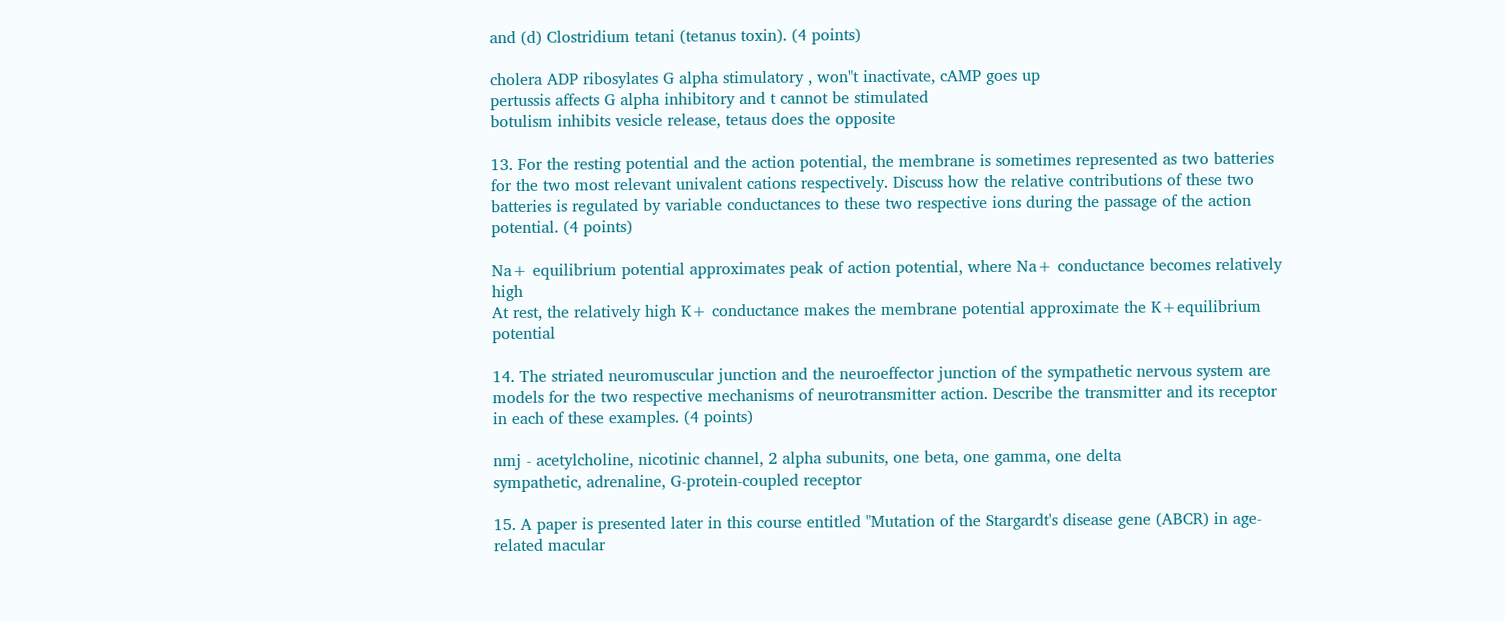and (d) Clostridium tetani (tetanus toxin). (4 points)

cholera ADP ribosylates G alpha stimulatory , won"t inactivate, cAMP goes up
pertussis affects G alpha inhibitory and t cannot be stimulated
botulism inhibits vesicle release, tetaus does the opposite

13. For the resting potential and the action potential, the membrane is sometimes represented as two batteries for the two most relevant univalent cations respectively. Discuss how the relative contributions of these two batteries is regulated by variable conductances to these two respective ions during the passage of the action potential. (4 points)

Na+ equilibrium potential approximates peak of action potential, where Na+ conductance becomes relatively high
At rest, the relatively high K+ conductance makes the membrane potential approximate the K+equilibrium potential

14. The striated neuromuscular junction and the neuroeffector junction of the sympathetic nervous system are models for the two respective mechanisms of neurotransmitter action. Describe the transmitter and its receptor in each of these examples. (4 points)

nmj - acetylcholine, nicotinic channel, 2 alpha subunits, one beta, one gamma, one delta
sympathetic, adrenaline, G-protein-coupled receptor

15. A paper is presented later in this course entitled "Mutation of the Stargardt's disease gene (ABCR) in age-related macular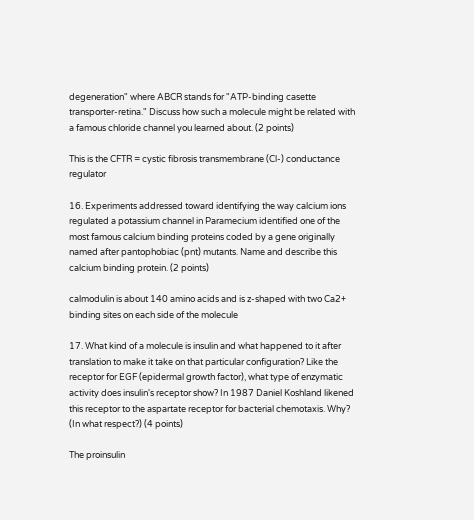degeneration" where ABCR stands for "ATP-binding casette transporter-retina." Discuss how such a molecule might be related with a famous chloride channel you learned about. (2 points)

This is the CFTR = cystic fibrosis transmembrane (Cl-) conductance regulator

16. Experiments addressed toward identifying the way calcium ions regulated a potassium channel in Paramecium identified one of the most famous calcium binding proteins coded by a gene originally named after pantophobiac (pnt) mutants. Name and describe this calcium binding protein. (2 points)

calmodulin is about 140 amino acids and is z-shaped with two Ca2+ binding sites on each side of the molecule

17. What kind of a molecule is insulin and what happened to it after translation to make it take on that particular configuration? Like the receptor for EGF (epidermal growth factor), what type of enzymatic activity does insulin's receptor show? In 1987 Daniel Koshland likened this receptor to the aspartate receptor for bacterial chemotaxis. Why? (In what respect?) (4 points)

The proinsulin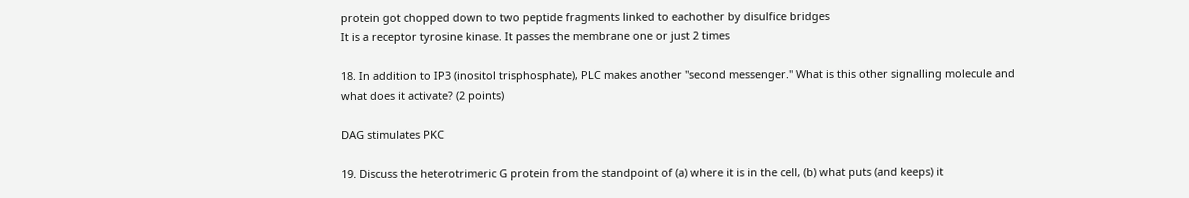protein got chopped down to two peptide fragments linked to eachother by disulfice bridges
It is a receptor tyrosine kinase. It passes the membrane one or just 2 times

18. In addition to IP3 (inositol trisphosphate), PLC makes another "second messenger." What is this other signalling molecule and what does it activate? (2 points)

DAG stimulates PKC

19. Discuss the heterotrimeric G protein from the standpoint of (a) where it is in the cell, (b) what puts (and keeps) it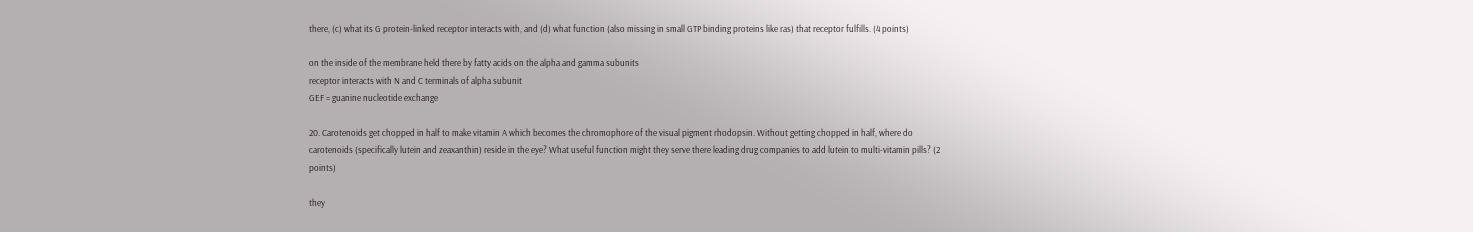there, (c) what its G protein-linked receptor interacts with, and (d) what function (also missing in small GTP binding proteins like ras) that receptor fulfills. (4 points)

on the inside of the membrane held there by fatty acids on the alpha and gamma subunits
receptor interacts with N and C terminals of alpha subunit
GEF = guanine nucleotide exchange

20. Carotenoids get chopped in half to make vitamin A which becomes the chromophore of the visual pigment rhodopsin. Without getting chopped in half, where do carotenoids (specifically lutein and zeaxanthin) reside in the eye? What useful function might they serve there leading drug companies to add lutein to multi-vitamin pills? (2 points)

they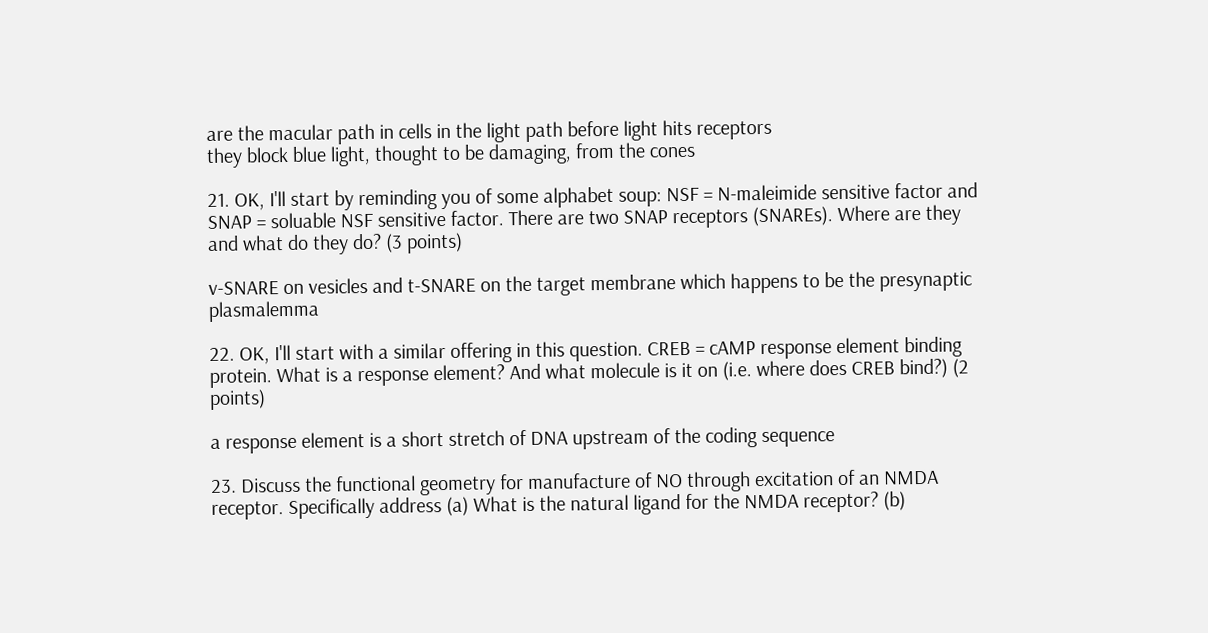are the macular path in cells in the light path before light hits receptors
they block blue light, thought to be damaging, from the cones

21. OK, I'll start by reminding you of some alphabet soup: NSF = N-maleimide sensitive factor and SNAP = soluable NSF sensitive factor. There are two SNAP receptors (SNAREs). Where are they and what do they do? (3 points)

v-SNARE on vesicles and t-SNARE on the target membrane which happens to be the presynaptic plasmalemma

22. OK, I'll start with a similar offering in this question. CREB = cAMP response element binding protein. What is a response element? And what molecule is it on (i.e. where does CREB bind?) (2 points)

a response element is a short stretch of DNA upstream of the coding sequence

23. Discuss the functional geometry for manufacture of NO through excitation of an NMDA receptor. Specifically address (a) What is the natural ligand for the NMDA receptor? (b)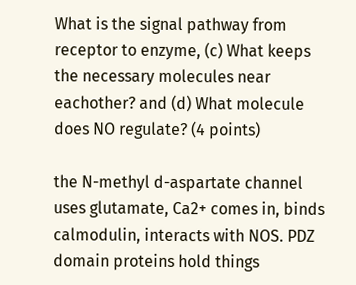What is the signal pathway from receptor to enzyme, (c) What keeps the necessary molecules near eachother? and (d) What molecule does NO regulate? (4 points)

the N-methyl d-aspartate channel uses glutamate, Ca2+ comes in, binds calmodulin, interacts with NOS. PDZ domain proteins hold things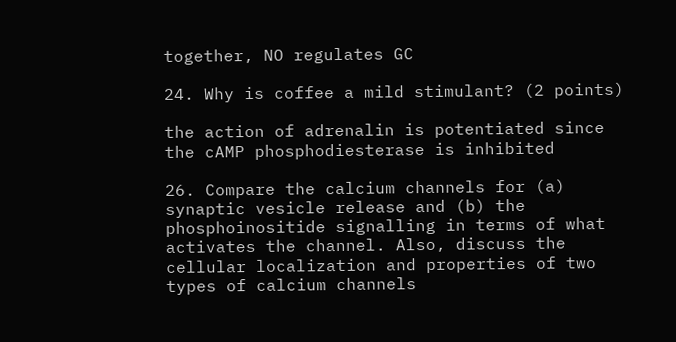together, NO regulates GC

24. Why is coffee a mild stimulant? (2 points)

the action of adrenalin is potentiated since the cAMP phosphodiesterase is inhibited

26. Compare the calcium channels for (a) synaptic vesicle release and (b) the phosphoinositide signalling in terms of what activates the channel. Also, discuss the cellular localization and properties of two types of calcium channels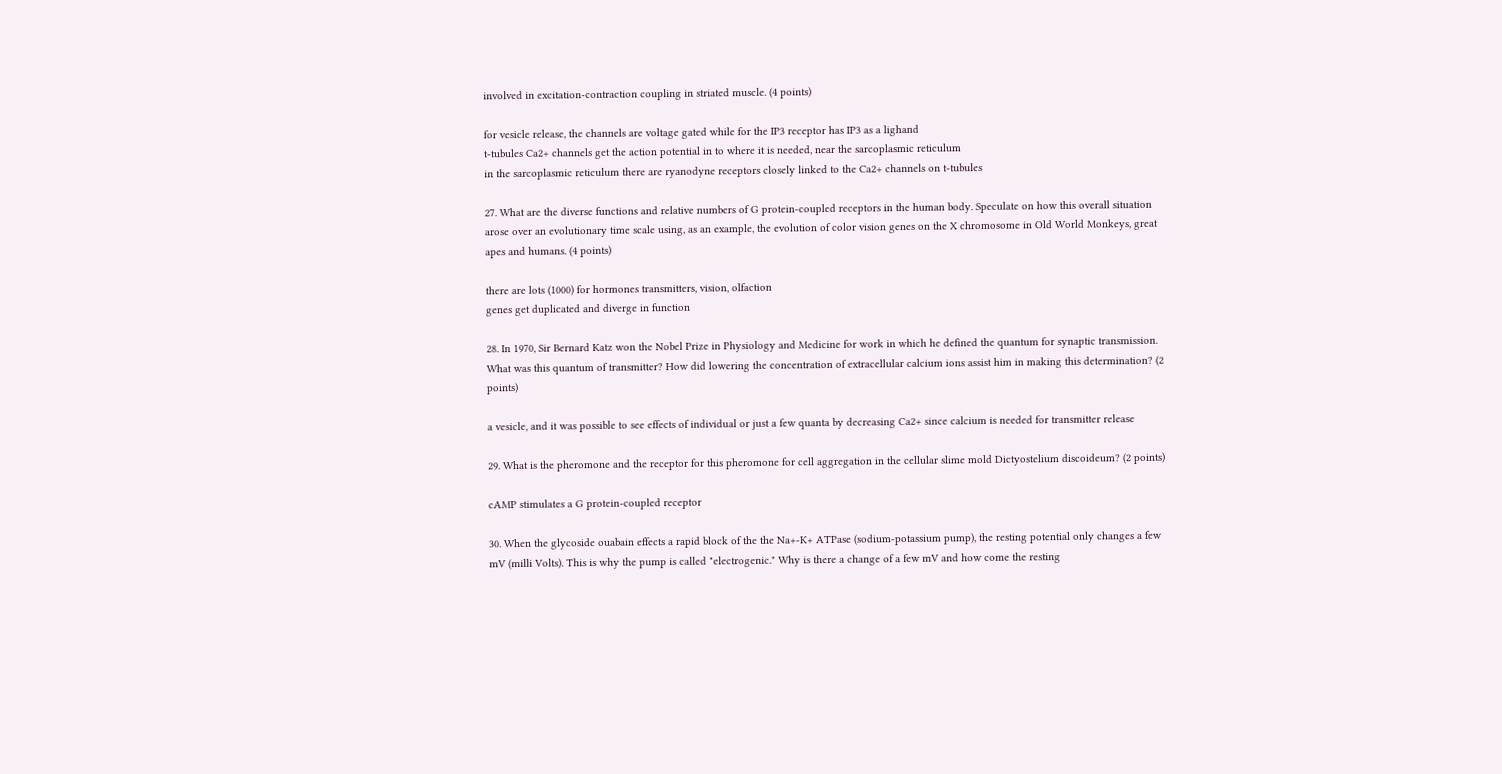involved in excitation-contraction coupling in striated muscle. (4 points)

for vesicle release, the channels are voltage gated while for the IP3 receptor has IP3 as a lighand
t-tubules Ca2+ channels get the action potential in to where it is needed, near the sarcoplasmic reticulum
in the sarcoplasmic reticulum there are ryanodyne receptors closely linked to the Ca2+ channels on t-tubules

27. What are the diverse functions and relative numbers of G protein-coupled receptors in the human body. Speculate on how this overall situation arose over an evolutionary time scale using, as an example, the evolution of color vision genes on the X chromosome in Old World Monkeys, great apes and humans. (4 points)

there are lots (1000) for hormones transmitters, vision, olfaction
genes get duplicated and diverge in function

28. In 1970, Sir Bernard Katz won the Nobel Prize in Physiology and Medicine for work in which he defined the quantum for synaptic transmission. What was this quantum of transmitter? How did lowering the concentration of extracellular calcium ions assist him in making this determination? (2 points)

a vesicle, and it was possible to see effects of individual or just a few quanta by decreasing Ca2+ since calcium is needed for transmitter release

29. What is the pheromone and the receptor for this pheromone for cell aggregation in the cellular slime mold Dictyostelium discoideum? (2 points)

cAMP stimulates a G protein-coupled receptor

30. When the glycoside ouabain effects a rapid block of the the Na+-K+ ATPase (sodium-potassium pump), the resting potential only changes a few mV (milli Volts). This is why the pump is called "electrogenic." Why is there a change of a few mV and how come the resting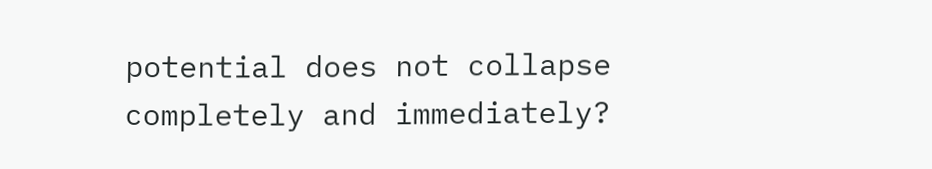potential does not collapse completely and immediately?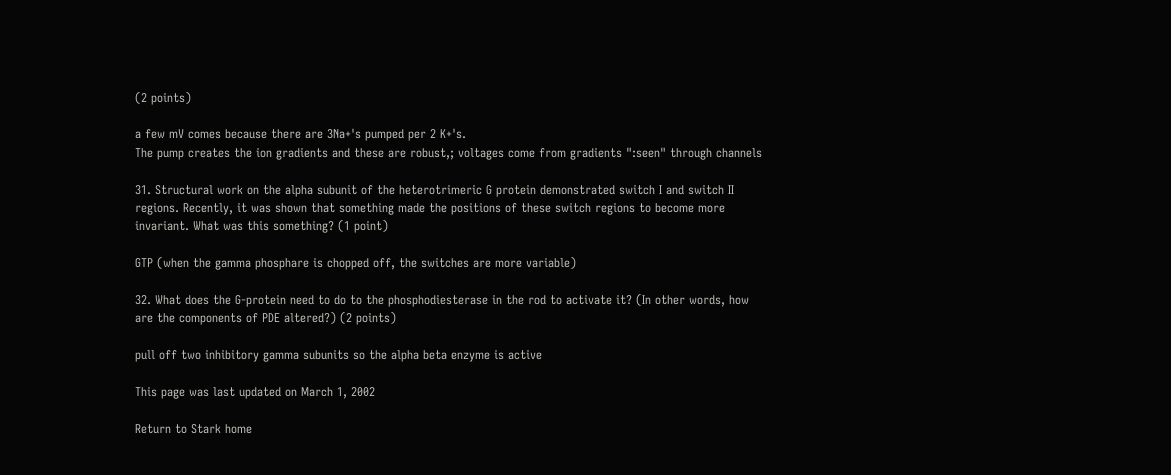(2 points)

a few mV comes because there are 3Na+'s pumped per 2 K+'s.
The pump creates the ion gradients and these are robust,; voltages come from gradients ":seen" through channels

31. Structural work on the alpha subunit of the heterotrimeric G protein demonstrated switch I and switch II regions. Recently, it was shown that something made the positions of these switch regions to become more invariant. What was this something? (1 point)

GTP (when the gamma phosphare is chopped off, the switches are more variable)

32. What does the G-protein need to do to the phosphodiesterase in the rod to activate it? (In other words, how are the components of PDE altered?) (2 points)

pull off two inhibitory gamma subunits so the alpha beta enzyme is active

This page was last updated on March 1, 2002

Return to Stark home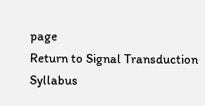page
Return to Signal Transduction Syllabus